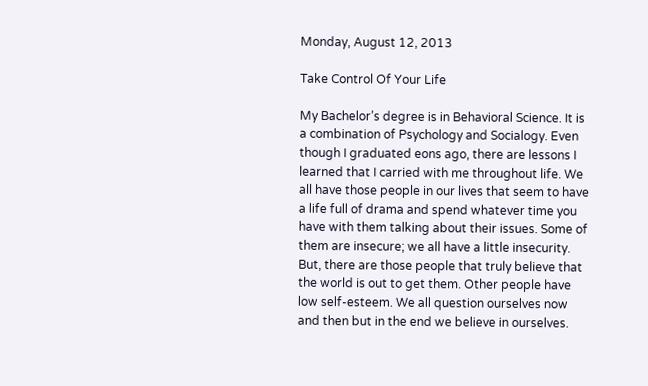Monday, August 12, 2013

Take Control Of Your Life

My Bachelor’s degree is in Behavioral Science. It is a combination of Psychology and Socialogy. Even though I graduated eons ago, there are lessons I learned that I carried with me throughout life. We all have those people in our lives that seem to have a life full of drama and spend whatever time you have with them talking about their issues. Some of them are insecure; we all have a little insecurity. But, there are those people that truly believe that the world is out to get them. Other people have low self-esteem. We all question ourselves now and then but in the end we believe in ourselves.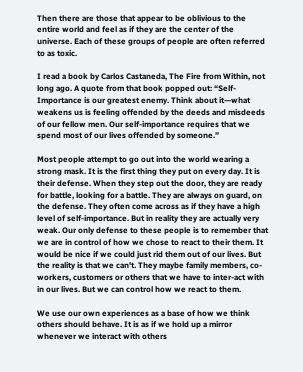Then there are those that appear to be oblivious to the entire world and feel as if they are the center of the universe. Each of these groups of people are often referred to as toxic.

I read a book by Carlos Castaneda, The Fire from Within, not long ago. A quote from that book popped out: “Self-Importance is our greatest enemy. Think about it—what weakens us is feeling offended by the deeds and misdeeds of our fellow men. Our self-importance requires that we spend most of our lives offended by someone.”

Most people attempt to go out into the world wearing a strong mask. It is the first thing they put on every day. It is their defense. When they step out the door, they are ready for battle, looking for a battle. They are always on guard, on the defense. They often come across as if they have a high level of self-importance. But in reality they are actually very weak. Our only defense to these people is to remember that we are in control of how we chose to react to their them. It would be nice if we could just rid them out of our lives. But the reality is that we can't. They maybe family members, co-workers, customers or others that we have to inter-act with in our lives. But we can control how we react to them.

We use our own experiences as a base of how we think others should behave. It is as if we hold up a mirror whenever we interact with others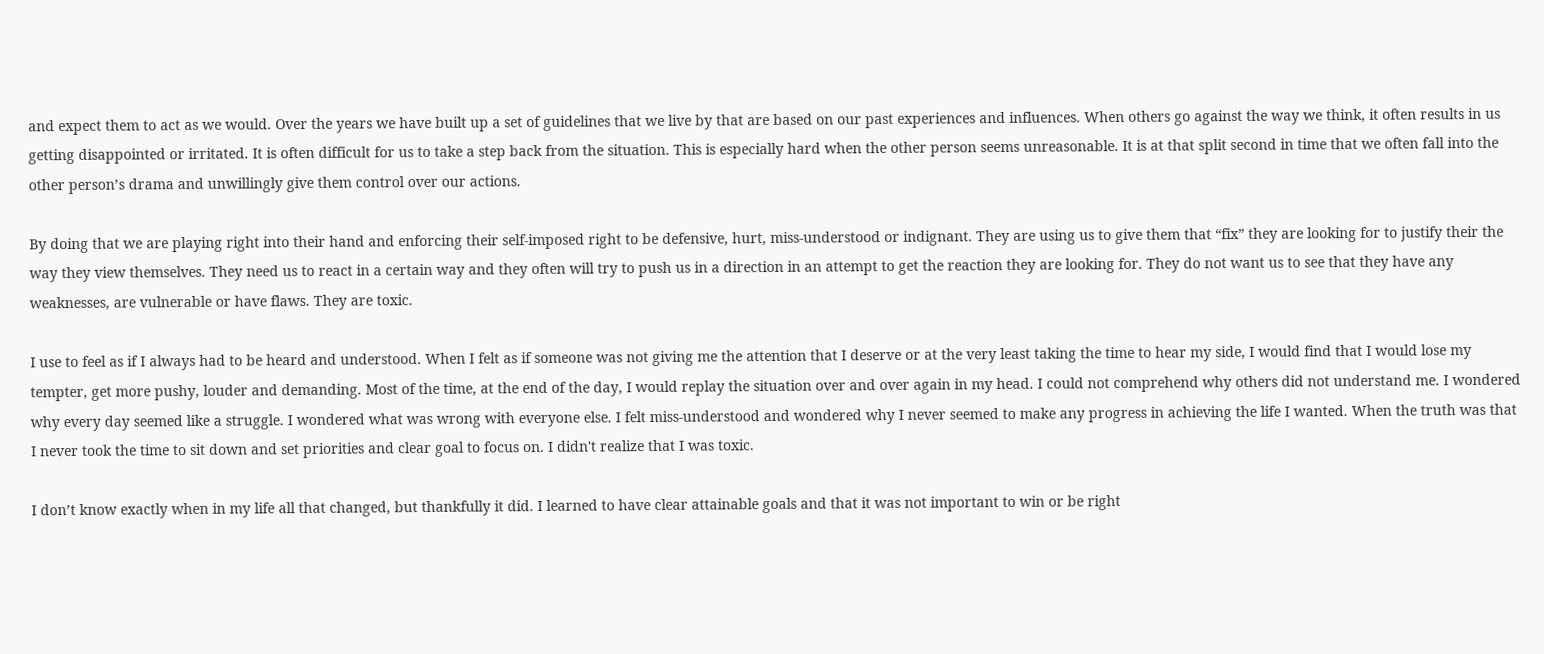and expect them to act as we would. Over the years we have built up a set of guidelines that we live by that are based on our past experiences and influences. When others go against the way we think, it often results in us getting disappointed or irritated. It is often difficult for us to take a step back from the situation. This is especially hard when the other person seems unreasonable. It is at that split second in time that we often fall into the other person’s drama and unwillingly give them control over our actions.

By doing that we are playing right into their hand and enforcing their self-imposed right to be defensive, hurt, miss-understood or indignant. They are using us to give them that “fix” they are looking for to justify their the way they view themselves. They need us to react in a certain way and they often will try to push us in a direction in an attempt to get the reaction they are looking for. They do not want us to see that they have any weaknesses, are vulnerable or have flaws. They are toxic.

I use to feel as if I always had to be heard and understood. When I felt as if someone was not giving me the attention that I deserve or at the very least taking the time to hear my side, I would find that I would lose my tempter, get more pushy, louder and demanding. Most of the time, at the end of the day, I would replay the situation over and over again in my head. I could not comprehend why others did not understand me. I wondered why every day seemed like a struggle. I wondered what was wrong with everyone else. I felt miss-understood and wondered why I never seemed to make any progress in achieving the life I wanted. When the truth was that I never took the time to sit down and set priorities and clear goal to focus on. I didn't realize that I was toxic.

I don’t know exactly when in my life all that changed, but thankfully it did. I learned to have clear attainable goals and that it was not important to win or be right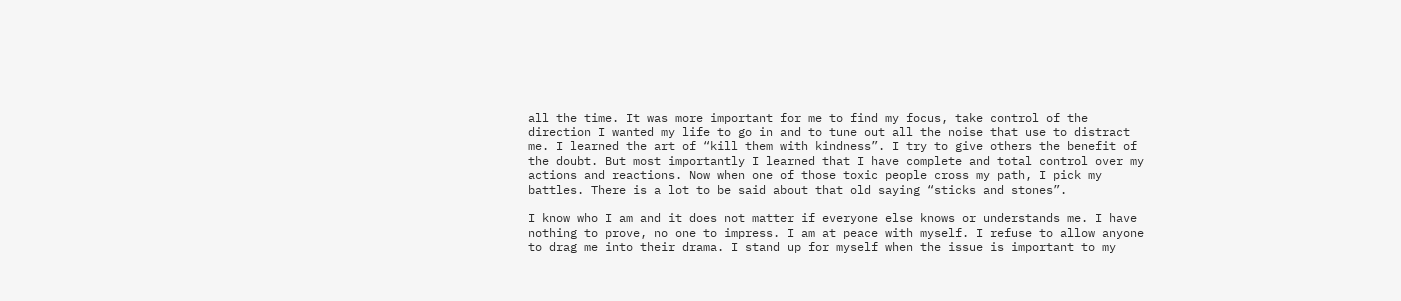all the time. It was more important for me to find my focus, take control of the direction I wanted my life to go in and to tune out all the noise that use to distract me. I learned the art of “kill them with kindness”. I try to give others the benefit of the doubt. But most importantly I learned that I have complete and total control over my actions and reactions. Now when one of those toxic people cross my path, I pick my battles. There is a lot to be said about that old saying “sticks and stones”.

I know who I am and it does not matter if everyone else knows or understands me. I have nothing to prove, no one to impress. I am at peace with myself. I refuse to allow anyone to drag me into their drama. I stand up for myself when the issue is important to my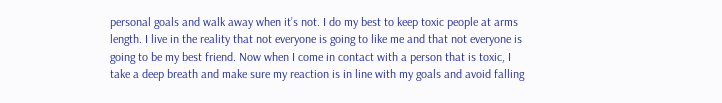personal goals and walk away when it’s not. I do my best to keep toxic people at arms length. I live in the reality that not everyone is going to like me and that not everyone is going to be my best friend. Now when I come in contact with a person that is toxic, I take a deep breath and make sure my reaction is in line with my goals and avoid falling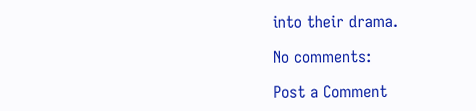into their drama.

No comments:

Post a Comment